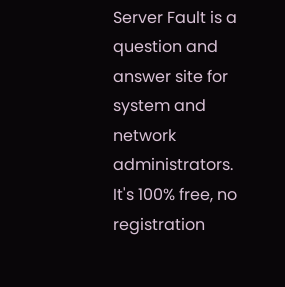Server Fault is a question and answer site for system and network administrators. It's 100% free, no registration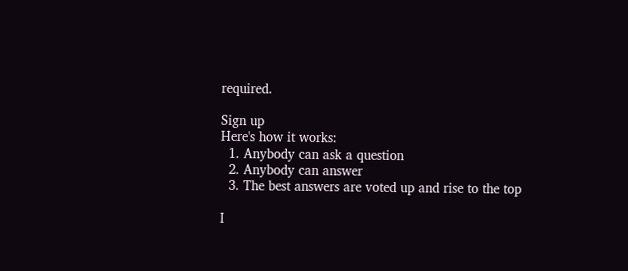required.

Sign up
Here's how it works:
  1. Anybody can ask a question
  2. Anybody can answer
  3. The best answers are voted up and rise to the top

I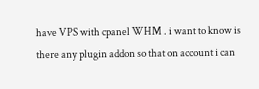have VPS with cpanel WHM . i want to know is there any plugin addon so that on account i can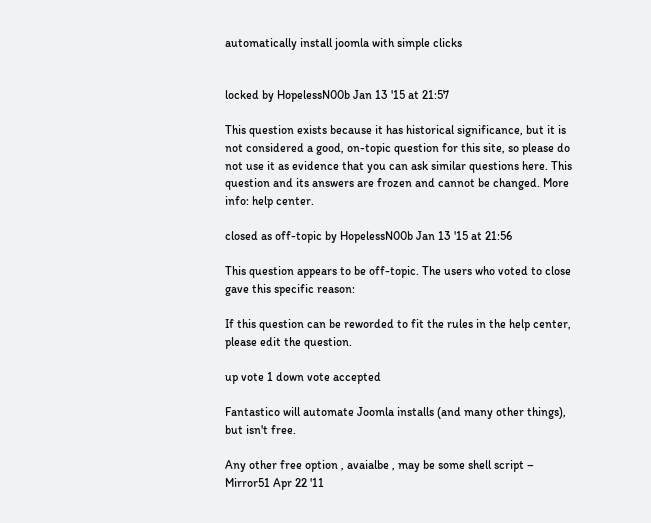automatically install joomla with simple clicks


locked by HopelessN00b Jan 13 '15 at 21:57

This question exists because it has historical significance, but it is not considered a good, on-topic question for this site, so please do not use it as evidence that you can ask similar questions here. This question and its answers are frozen and cannot be changed. More info: help center.

closed as off-topic by HopelessN00b Jan 13 '15 at 21:56

This question appears to be off-topic. The users who voted to close gave this specific reason:

If this question can be reworded to fit the rules in the help center, please edit the question.

up vote 1 down vote accepted

Fantastico will automate Joomla installs (and many other things), but isn't free.

Any other free option , avaialbe , may be some shell script – Mirror51 Apr 22 '11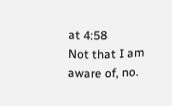at 4:58
Not that I am aware of, no.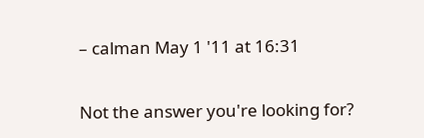– calman May 1 '11 at 16:31

Not the answer you're looking for?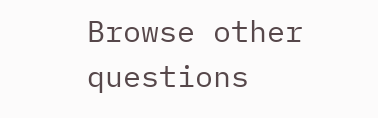Browse other questions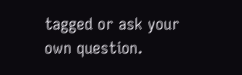tagged or ask your own question.